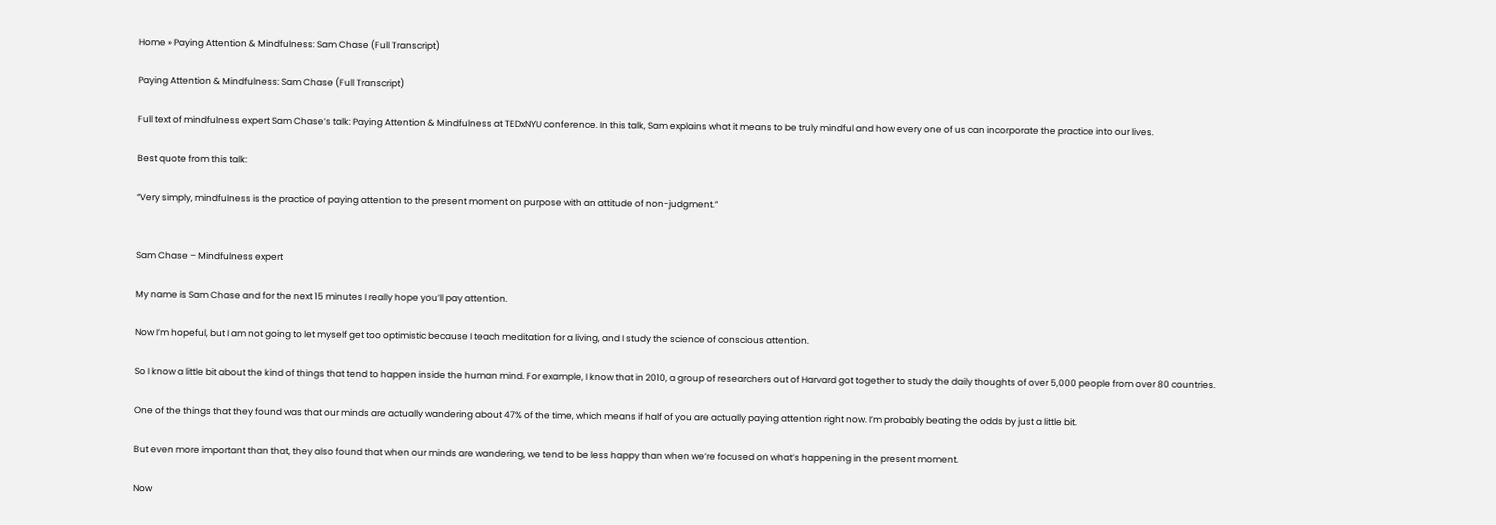Home » Paying Attention & Mindfulness: Sam Chase (Full Transcript)

Paying Attention & Mindfulness: Sam Chase (Full Transcript)

Full text of mindfulness expert Sam Chase’s talk: Paying Attention & Mindfulness at TEDxNYU conference. In this talk, Sam explains what it means to be truly mindful and how every one of us can incorporate the practice into our lives.

Best quote from this talk:

“Very simply, mindfulness is the practice of paying attention to the present moment on purpose with an attitude of non-judgment.”


Sam Chase – Mindfulness expert

My name is Sam Chase and for the next 15 minutes I really hope you’ll pay attention.

Now I’m hopeful, but I am not going to let myself get too optimistic because I teach meditation for a living, and I study the science of conscious attention.

So I know a little bit about the kind of things that tend to happen inside the human mind. For example, I know that in 2010, a group of researchers out of Harvard got together to study the daily thoughts of over 5,000 people from over 80 countries.

One of the things that they found was that our minds are actually wandering about 47% of the time, which means if half of you are actually paying attention right now. I’m probably beating the odds by just a little bit.

But even more important than that, they also found that when our minds are wandering, we tend to be less happy than when we’re focused on what’s happening in the present moment.

Now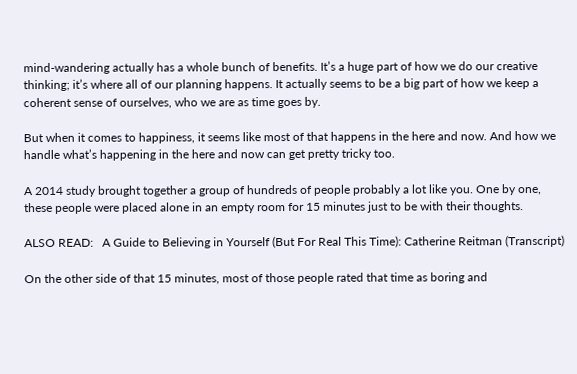mind-wandering actually has a whole bunch of benefits. It’s a huge part of how we do our creative thinking; it’s where all of our planning happens. It actually seems to be a big part of how we keep a coherent sense of ourselves, who we are as time goes by.

But when it comes to happiness, it seems like most of that happens in the here and now. And how we handle what’s happening in the here and now can get pretty tricky too.

A 2014 study brought together a group of hundreds of people probably a lot like you. One by one, these people were placed alone in an empty room for 15 minutes just to be with their thoughts.

ALSO READ:   A Guide to Believing in Yourself (But For Real This Time): Catherine Reitman (Transcript)

On the other side of that 15 minutes, most of those people rated that time as boring and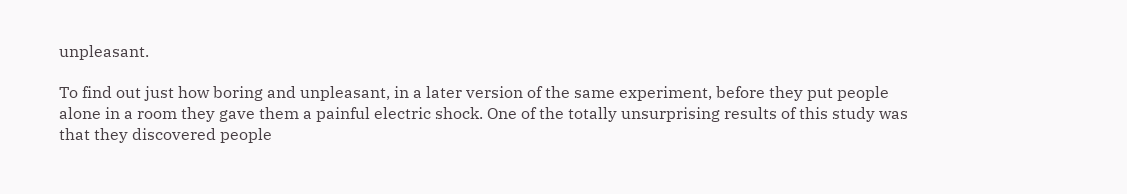unpleasant.

To find out just how boring and unpleasant, in a later version of the same experiment, before they put people alone in a room they gave them a painful electric shock. One of the totally unsurprising results of this study was that they discovered people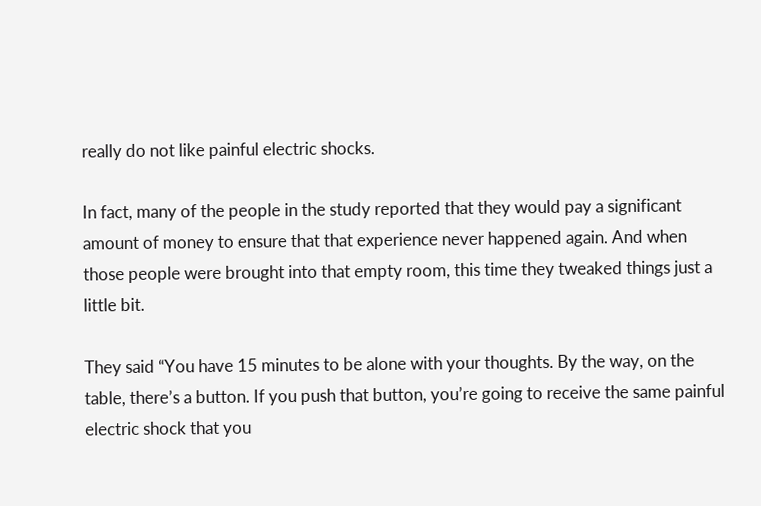really do not like painful electric shocks.

In fact, many of the people in the study reported that they would pay a significant amount of money to ensure that that experience never happened again. And when those people were brought into that empty room, this time they tweaked things just a little bit.

They said “You have 15 minutes to be alone with your thoughts. By the way, on the table, there’s a button. If you push that button, you’re going to receive the same painful electric shock that you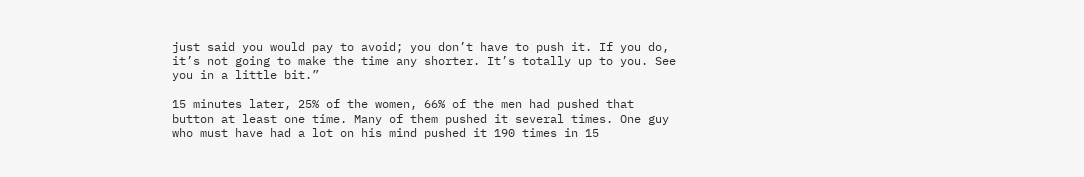just said you would pay to avoid; you don’t have to push it. If you do, it’s not going to make the time any shorter. It’s totally up to you. See you in a little bit.”

15 minutes later, 25% of the women, 66% of the men had pushed that button at least one time. Many of them pushed it several times. One guy who must have had a lot on his mind pushed it 190 times in 15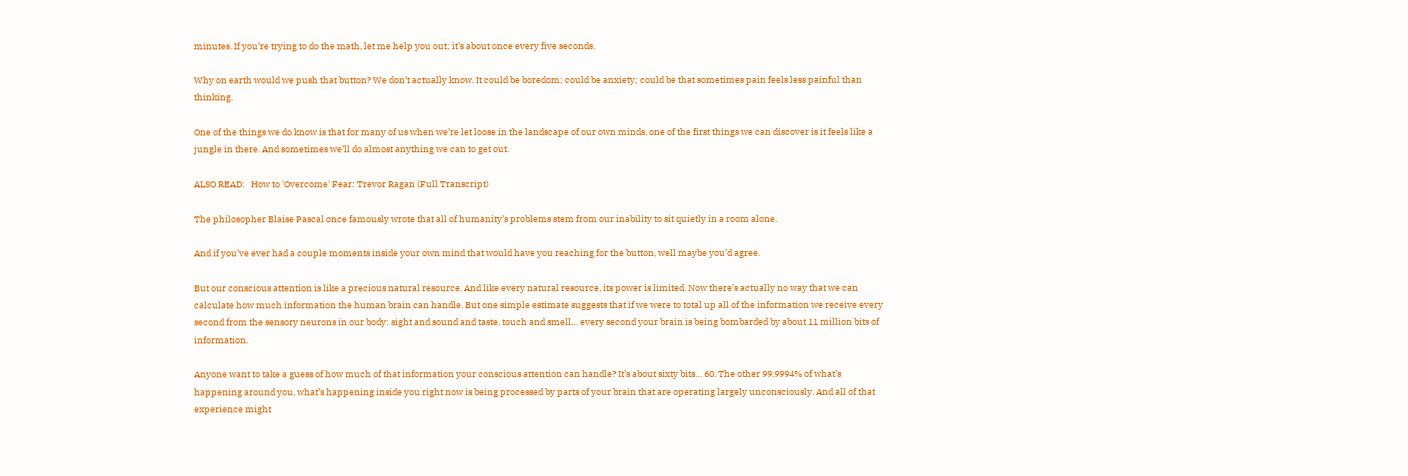minutes. If you’re trying to do the math, let me help you out; it’s about once every five seconds.

Why on earth would we push that button? We don’t actually know. It could be boredom; could be anxiety; could be that sometimes pain feels less painful than thinking.

One of the things we do know is that for many of us when we’re let loose in the landscape of our own minds, one of the first things we can discover is it feels like a jungle in there. And sometimes we’ll do almost anything we can to get out.

ALSO READ:   How to 'Overcome' Fear: Trevor Ragan (Full Transcript)

The philosopher Blaise Pascal once famously wrote that all of humanity’s problems stem from our inability to sit quietly in a room alone.

And if you’ve ever had a couple moments inside your own mind that would have you reaching for the button, well maybe you’d agree.

But our conscious attention is like a precious natural resource. And like every natural resource, its power is limited. Now there’s actually no way that we can calculate how much information the human brain can handle. But one simple estimate suggests that if we were to total up all of the information we receive every second from the sensory neurons in our body: sight and sound and taste, touch and smell… every second your brain is being bombarded by about 11 million bits of information.

Anyone want to take a guess of how much of that information your conscious attention can handle? It’s about sixty bits… 60. The other 99.9994% of what’s happening around you, what’s happening inside you right now is being processed by parts of your brain that are operating largely unconsciously. And all of that experience might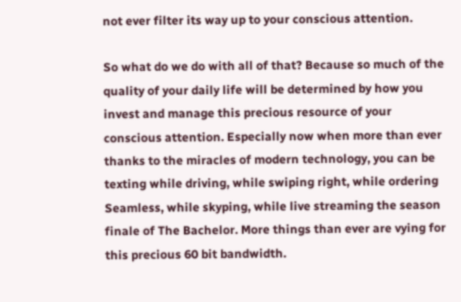not ever filter its way up to your conscious attention.

So what do we do with all of that? Because so much of the quality of your daily life will be determined by how you invest and manage this precious resource of your conscious attention. Especially now when more than ever thanks to the miracles of modern technology, you can be texting while driving, while swiping right, while ordering Seamless, while skyping, while live streaming the season finale of The Bachelor. More things than ever are vying for this precious 60 bit bandwidth.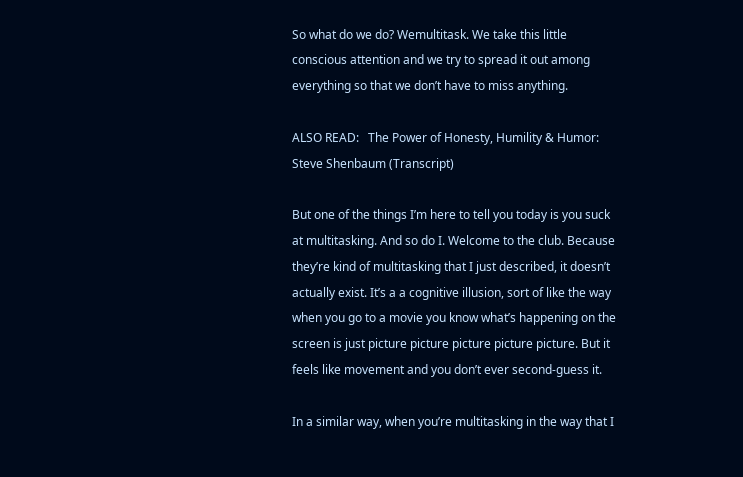So what do we do? Wemultitask. We take this little conscious attention and we try to spread it out among everything so that we don’t have to miss anything.

ALSO READ:   The Power of Honesty, Humility & Humor: Steve Shenbaum (Transcript)

But one of the things I’m here to tell you today is you suck at multitasking. And so do I. Welcome to the club. Because they’re kind of multitasking that I just described, it doesn’t actually exist. It’s a a cognitive illusion, sort of like the way when you go to a movie you know what’s happening on the screen is just picture picture picture picture picture. But it feels like movement and you don’t ever second-guess it.

In a similar way, when you’re multitasking in the way that I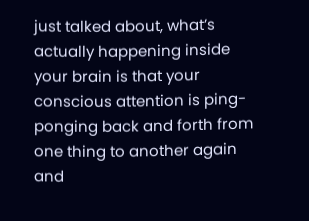just talked about, what’s actually happening inside your brain is that your conscious attention is ping-ponging back and forth from one thing to another again and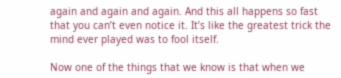again and again and again. And this all happens so fast that you can’t even notice it. It’s like the greatest trick the mind ever played was to fool itself.

Now one of the things that we know is that when we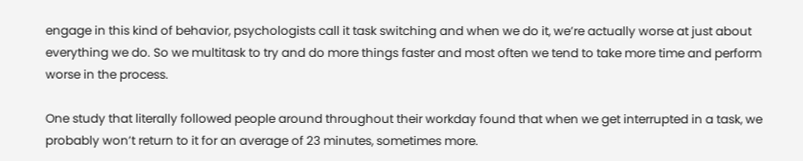engage in this kind of behavior, psychologists call it task switching and when we do it, we’re actually worse at just about everything we do. So we multitask to try and do more things faster and most often we tend to take more time and perform worse in the process.

One study that literally followed people around throughout their workday found that when we get interrupted in a task, we probably won’t return to it for an average of 23 minutes, sometimes more.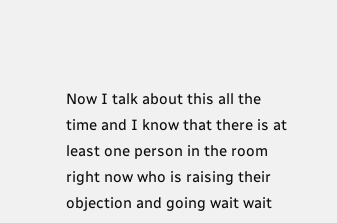Now I talk about this all the time and I know that there is at least one person in the room right now who is raising their objection and going wait wait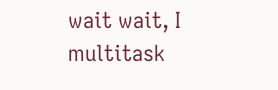wait wait, I multitask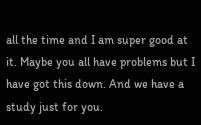all the time and I am super good at it. Maybe you all have problems but I have got this down. And we have a study just for you.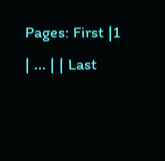Pages: First |1 | ... | | Last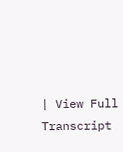| View Full Transcript